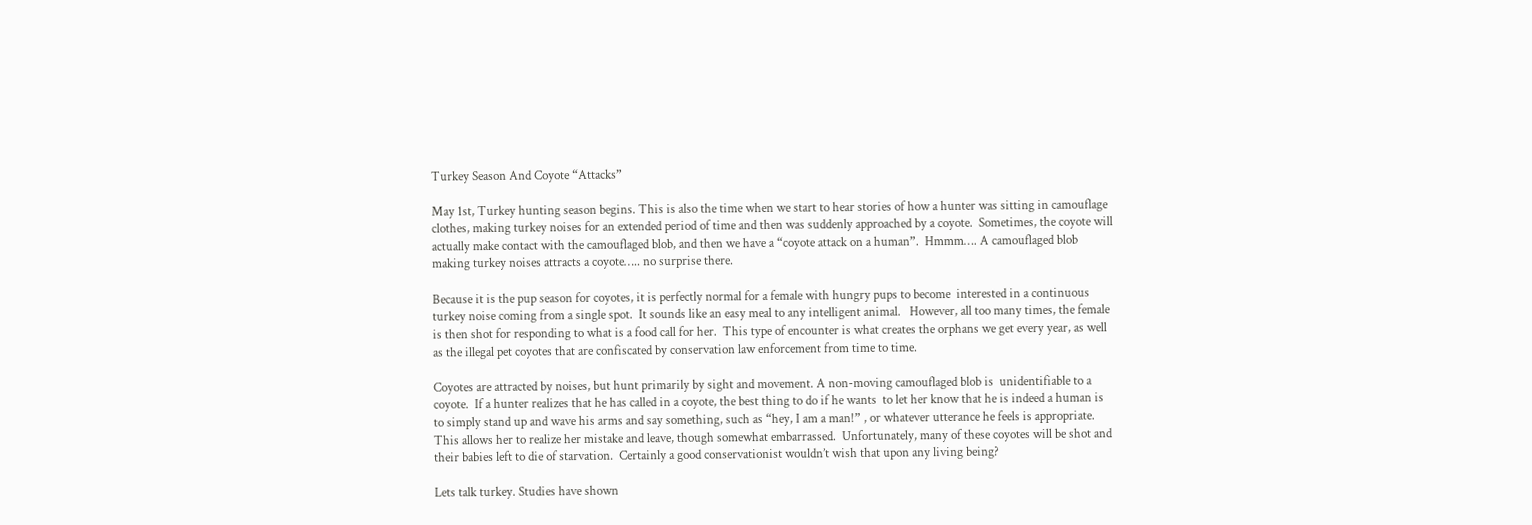Turkey Season And Coyote “Attacks”

May 1st, Turkey hunting season begins. This is also the time when we start to hear stories of how a hunter was sitting in camouflage clothes, making turkey noises for an extended period of time and then was suddenly approached by a coyote.  Sometimes, the coyote will actually make contact with the camouflaged blob, and then we have a “coyote attack on a human”.  Hmmm…. A camouflaged blob making turkey noises attracts a coyote….. no surprise there.

Because it is the pup season for coyotes, it is perfectly normal for a female with hungry pups to become  interested in a continuous turkey noise coming from a single spot.  It sounds like an easy meal to any intelligent animal.   However, all too many times, the female is then shot for responding to what is a food call for her.  This type of encounter is what creates the orphans we get every year, as well as the illegal pet coyotes that are confiscated by conservation law enforcement from time to time.

Coyotes are attracted by noises, but hunt primarily by sight and movement. A non-moving camouflaged blob is  unidentifiable to a coyote.  If a hunter realizes that he has called in a coyote, the best thing to do if he wants  to let her know that he is indeed a human is to simply stand up and wave his arms and say something, such as “hey, I am a man!” , or whatever utterance he feels is appropriate.  This allows her to realize her mistake and leave, though somewhat embarrassed.  Unfortunately, many of these coyotes will be shot and their babies left to die of starvation.  Certainly a good conservationist wouldn’t wish that upon any living being?

Lets talk turkey. Studies have shown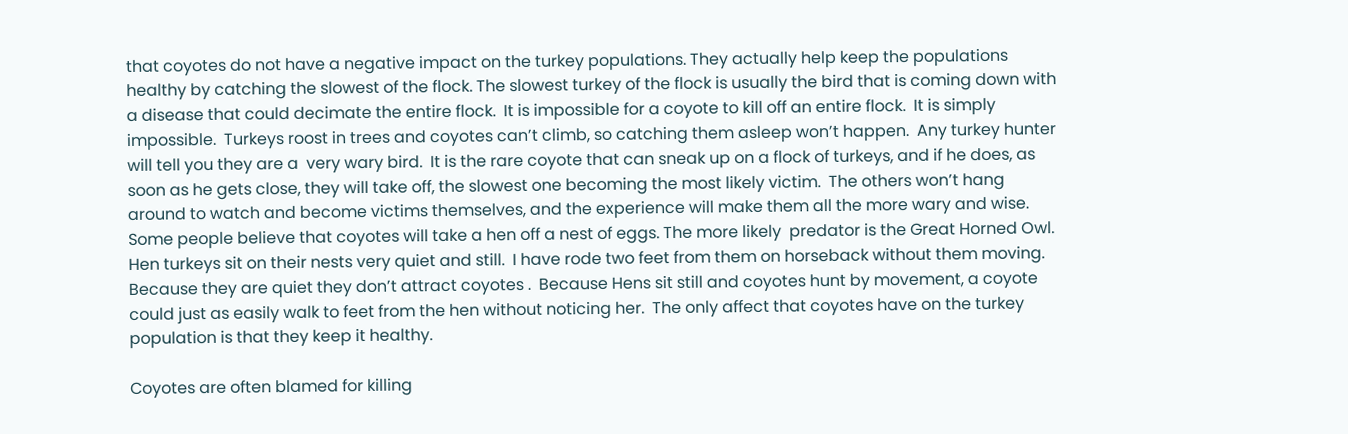that coyotes do not have a negative impact on the turkey populations. They actually help keep the populations healthy by catching the slowest of the flock. The slowest turkey of the flock is usually the bird that is coming down with a disease that could decimate the entire flock.  It is impossible for a coyote to kill off an entire flock.  It is simply impossible.  Turkeys roost in trees and coyotes can’t climb, so catching them asleep won’t happen.  Any turkey hunter will tell you they are a  very wary bird.  It is the rare coyote that can sneak up on a flock of turkeys, and if he does, as soon as he gets close, they will take off, the slowest one becoming the most likely victim.  The others won’t hang around to watch and become victims themselves, and the experience will make them all the more wary and wise. Some people believe that coyotes will take a hen off a nest of eggs. The more likely  predator is the Great Horned Owl. Hen turkeys sit on their nests very quiet and still.  I have rode two feet from them on horseback without them moving. Because they are quiet they don’t attract coyotes .  Because Hens sit still and coyotes hunt by movement, a coyote could just as easily walk to feet from the hen without noticing her.  The only affect that coyotes have on the turkey population is that they keep it healthy.

Coyotes are often blamed for killing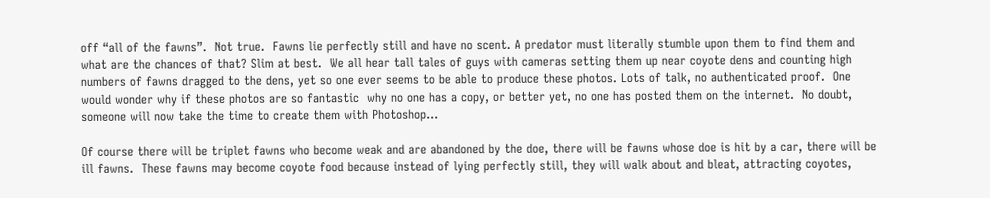off “all of the fawns”.  Not true.  Fawns lie perfectly still and have no scent. A predator must literally stumble upon them to find them and what are the chances of that? Slim at best.  We all hear tall tales of guys with cameras setting them up near coyote dens and counting high numbers of fawns dragged to the dens, yet so one ever seems to be able to produce these photos. Lots of talk, no authenticated proof.  One would wonder why if these photos are so fantastic  why no one has a copy, or better yet, no one has posted them on the internet.  No doubt, someone will now take the time to create them with Photoshop…

Of course there will be triplet fawns who become weak and are abandoned by the doe, there will be fawns whose doe is hit by a car, there will be ill fawns.  These fawns may become coyote food because instead of lying perfectly still, they will walk about and bleat, attracting coyotes,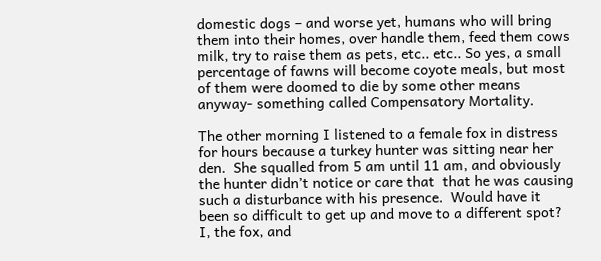domestic dogs – and worse yet, humans who will bring them into their homes, over handle them, feed them cows milk, try to raise them as pets, etc.. etc.. So yes, a small percentage of fawns will become coyote meals, but most of them were doomed to die by some other means anyway- something called Compensatory Mortality.

The other morning I listened to a female fox in distress for hours because a turkey hunter was sitting near her den.  She squalled from 5 am until 11 am, and obviously the hunter didn’t notice or care that  that he was causing such a disturbance with his presence.  Would have it been so difficult to get up and move to a different spot?  I, the fox, and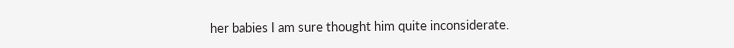her babies I am sure thought him quite inconsiderate.